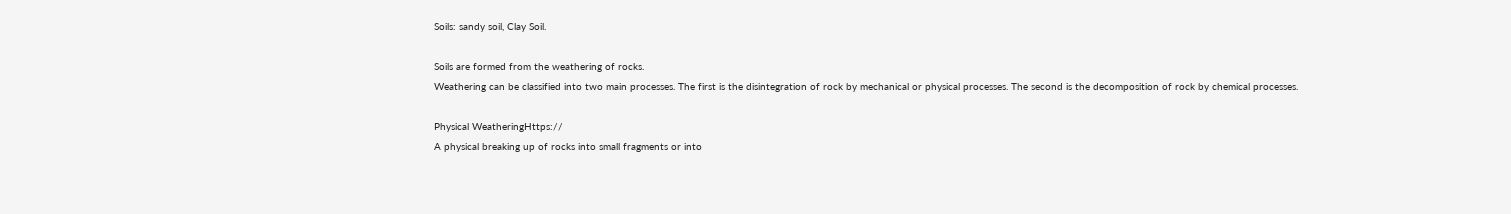Soils: sandy soil, Clay Soil.

Soils are formed from the weathering of rocks.
Weathering can be classified into two main processes. The first is the disintegration of rock by mechanical or physical processes. The second is the decomposition of rock by chemical processes.

Physical WeatheringHttps://
A physical breaking up of rocks into small fragments or into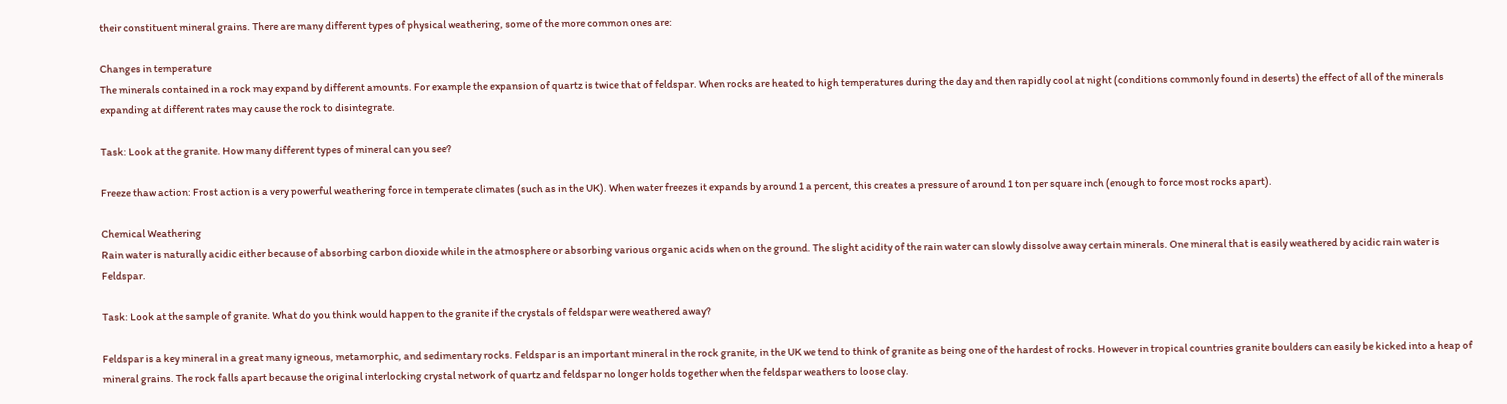their constituent mineral grains. There are many different types of physical weathering, some of the more common ones are:

Changes in temperature
The minerals contained in a rock may expand by different amounts. For example the expansion of quartz is twice that of feldspar. When rocks are heated to high temperatures during the day and then rapidly cool at night (conditions commonly found in deserts) the effect of all of the minerals expanding at different rates may cause the rock to disintegrate.

Task: Look at the granite. How many different types of mineral can you see?

Freeze thaw action: Frost action is a very powerful weathering force in temperate climates (such as in the UK). When water freezes it expands by around 1 a percent, this creates a pressure of around 1 ton per square inch (enough to force most rocks apart).

Chemical Weathering
Rain water is naturally acidic either because of absorbing carbon dioxide while in the atmosphere or absorbing various organic acids when on the ground. The slight acidity of the rain water can slowly dissolve away certain minerals. One mineral that is easily weathered by acidic rain water is Feldspar.

Task: Look at the sample of granite. What do you think would happen to the granite if the crystals of feldspar were weathered away?

Feldspar is a key mineral in a great many igneous, metamorphic, and sedimentary rocks. Feldspar is an important mineral in the rock granite, in the UK we tend to think of granite as being one of the hardest of rocks. However in tropical countries granite boulders can easily be kicked into a heap of mineral grains. The rock falls apart because the original interlocking crystal network of quartz and feldspar no longer holds together when the feldspar weathers to loose clay.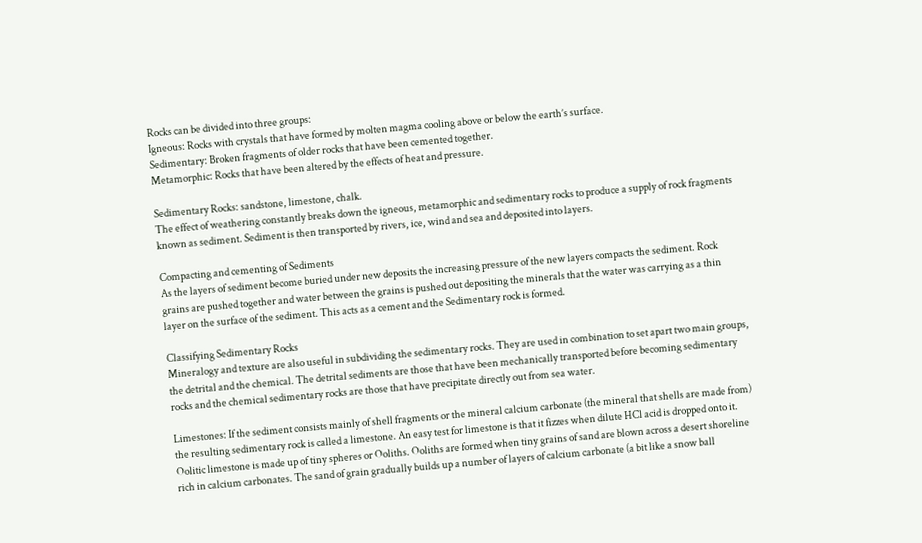Rocks can be divided into three groups:
Igneous: Rocks with crystals that have formed by molten magma cooling above or below the earth’s surface.
Sedimentary: Broken fragments of older rocks that have been cemented together.
Metamorphic: Rocks that have been altered by the effects of heat and pressure.

Sedimentary Rocks: sandstone, limestone, chalk.
The effect of weathering constantly breaks down the igneous, metamorphic and sedimentary rocks to produce a supply of rock fragments known as sediment. Sediment is then transported by rivers, ice, wind and sea and deposited into layers.

Compacting and cementing of Sediments
As the layers of sediment become buried under new deposits the increasing pressure of the new layers compacts the sediment. Rock grains are pushed together and water between the grains is pushed out depositing the minerals that the water was carrying as a thin layer on the surface of the sediment. This acts as a cement and the Sedimentary rock is formed.

Classifying Sedimentary Rocks
Mineralogy and texture are also useful in subdividing the sedimentary rocks. They are used in combination to set apart two main groups, the detrital and the chemical. The detrital sediments are those that have been mechanically transported before becoming sedimentary rocks and the chemical sedimentary rocks are those that have precipitate directly out from sea water.

Limestones: If the sediment consists mainly of shell fragments or the mineral calcium carbonate (the mineral that shells are made from) the resulting sedimentary rock is called a limestone. An easy test for limestone is that it fizzes when dilute HCl acid is dropped onto it. Oolitic limestone is made up of tiny spheres or Ooliths. Ooliths are formed when tiny grains of sand are blown across a desert shoreline rich in calcium carbonates. The sand of grain gradually builds up a number of layers of calcium carbonate (a bit like a snow ball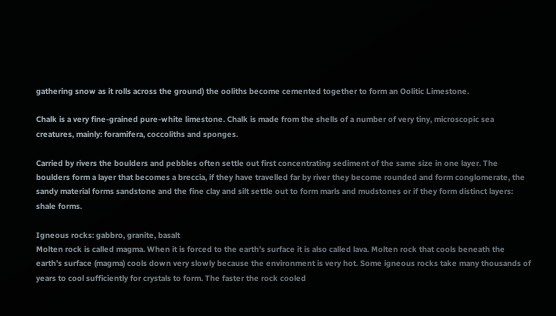gathering snow as it rolls across the ground) the ooliths become cemented together to form an Oolitic Limestone.

Chalk is a very fine-grained pure-white limestone. Chalk is made from the shells of a number of very tiny, microscopic sea creatures, mainly: foramifera, coccoliths and sponges.

Carried by rivers the boulders and pebbles often settle out first concentrating sediment of the same size in one layer. The boulders form a layer that becomes a breccia, if they have travelled far by river they become rounded and form conglomerate, the sandy material forms sandstone and the fine clay and silt settle out to form marls and mudstones or if they form distinct layers: shale forms.

Igneous rocks: gabbro, granite, basalt
Molten rock is called magma. When it is forced to the earth’s surface it is also called lava. Molten rock that cools beneath the earth’s surface (magma) cools down very slowly because the environment is very hot. Some igneous rocks take many thousands of years to cool sufficiently for crystals to form. The faster the rock cooled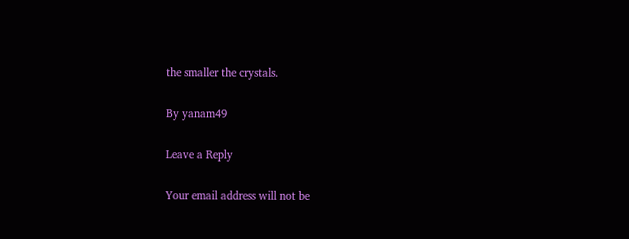the smaller the crystals.

By yanam49

Leave a Reply

Your email address will not be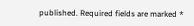published. Required fields are marked *